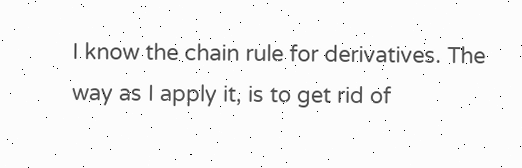I know the chain rule for derivatives. The way as I apply it, is to get rid of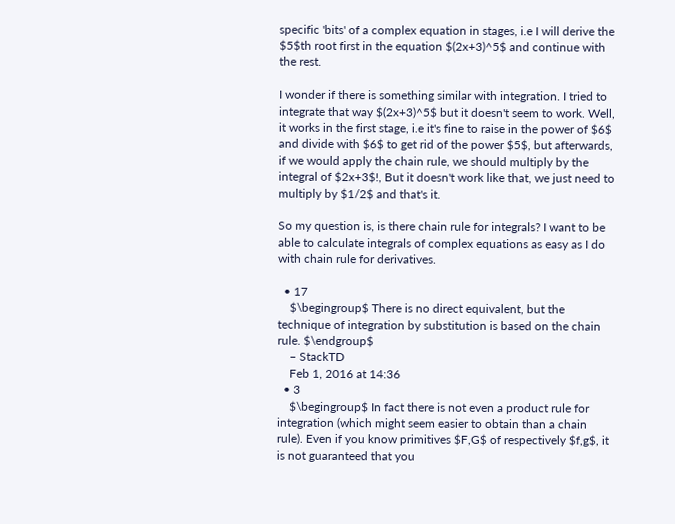specific 'bits' of a complex equation in stages, i.e I will derive the $5$th root first in the equation $(2x+3)^5$ and continue with the rest.

I wonder if there is something similar with integration. I tried to integrate that way $(2x+3)^5$ but it doesn't seem to work. Well, it works in the first stage, i.e it's fine to raise in the power of $6$ and divide with $6$ to get rid of the power $5$, but afterwards, if we would apply the chain rule, we should multiply by the integral of $2x+3$!, But it doesn't work like that, we just need to multiply by $1/2$ and that's it.

So my question is, is there chain rule for integrals? I want to be able to calculate integrals of complex equations as easy as I do with chain rule for derivatives.

  • 17
    $\begingroup$ There is no direct equivalent, but the technique of integration by substitution is based on the chain rule. $\endgroup$
    – StackTD
    Feb 1, 2016 at 14:36
  • 3
    $\begingroup$ In fact there is not even a product rule for integration (which might seem easier to obtain than a chain rule). Even if you know primitives $F,G$ of respectively $f,g$, it is not guaranteed that you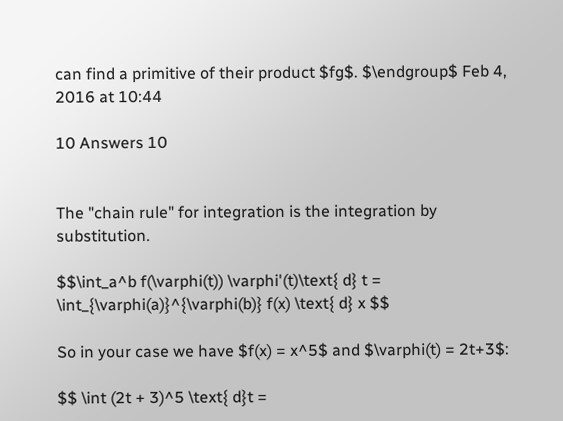can find a primitive of their product $fg$. $\endgroup$ Feb 4, 2016 at 10:44

10 Answers 10


The "chain rule" for integration is the integration by substitution.

$$\int_a^b f(\varphi(t)) \varphi'(t)\text{ d} t = \int_{\varphi(a)}^{\varphi(b)} f(x) \text{ d} x $$

So in your case we have $f(x) = x^5$ and $\varphi(t) = 2t+3$:

$$ \int (2t + 3)^5 \text{ d}t =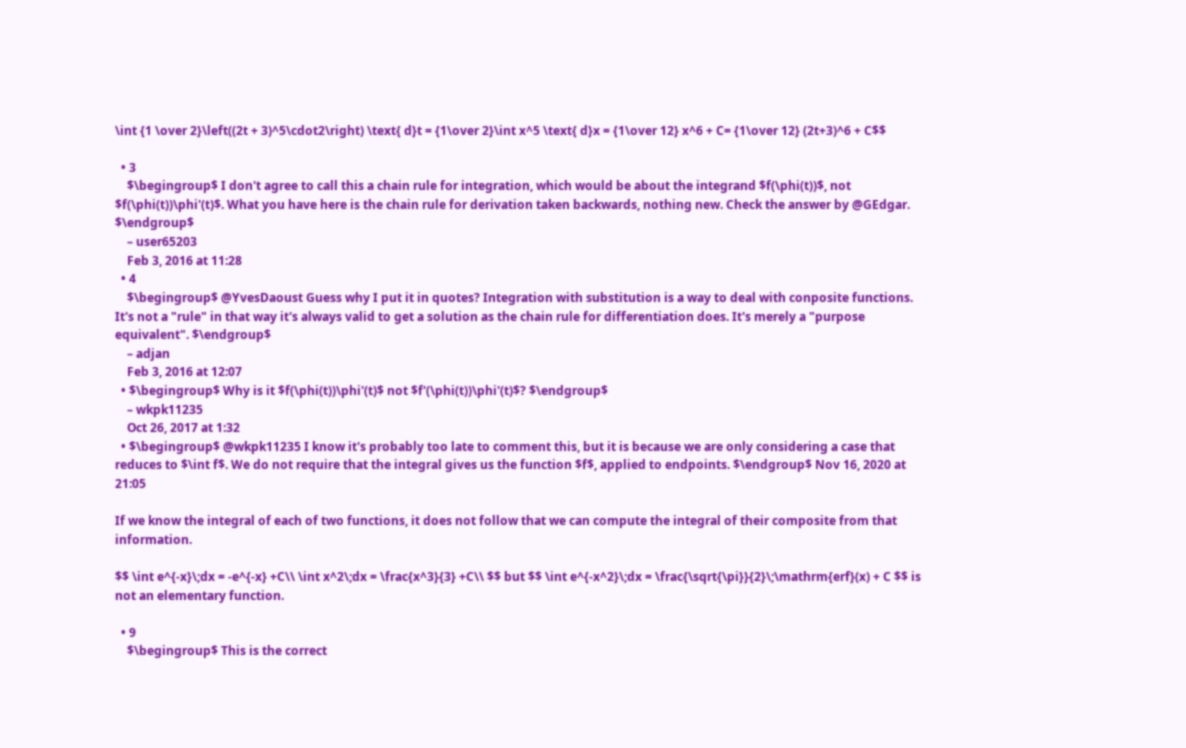\int {1 \over 2}\left((2t + 3)^5\cdot2\right) \text{ d}t = {1\over 2}\int x^5 \text{ d}x = {1\over 12} x^6 + C= {1\over 12} (2t+3)^6 + C$$

  • 3
    $\begingroup$ I don't agree to call this a chain rule for integration, which would be about the integrand $f(\phi(t))$, not $f(\phi(t))\phi'(t)$. What you have here is the chain rule for derivation taken backwards, nothing new. Check the answer by @GEdgar. $\endgroup$
    – user65203
    Feb 3, 2016 at 11:28
  • 4
    $\begingroup$ @YvesDaoust Guess why I put it in quotes? Integration with substitution is a way to deal with conposite functions. It's not a "rule" in that way it's always valid to get a solution as the chain rule for differentiation does. It's merely a "purpose equivalent". $\endgroup$
    – adjan
    Feb 3, 2016 at 12:07
  • $\begingroup$ Why is it $f(\phi(t))\phi'(t)$ not $f'(\phi(t))\phi'(t)$? $\endgroup$
    – wkpk11235
    Oct 26, 2017 at 1:32
  • $\begingroup$ @wkpk11235 I know it's probably too late to comment this, but it is because we are only considering a case that reduces to $\int f$. We do not require that the integral gives us the function $f$, applied to endpoints. $\endgroup$ Nov 16, 2020 at 21:05

If we know the integral of each of two functions, it does not follow that we can compute the integral of their composite from that information.

$$ \int e^{-x}\;dx = -e^{-x} +C\\ \int x^2\;dx = \frac{x^3}{3} +C\\ $$ but $$ \int e^{-x^2}\;dx = \frac{\sqrt{\pi}}{2}\;\mathrm{erf}(x) + C $$ is not an elementary function.

  • 9
    $\begingroup$ This is the correct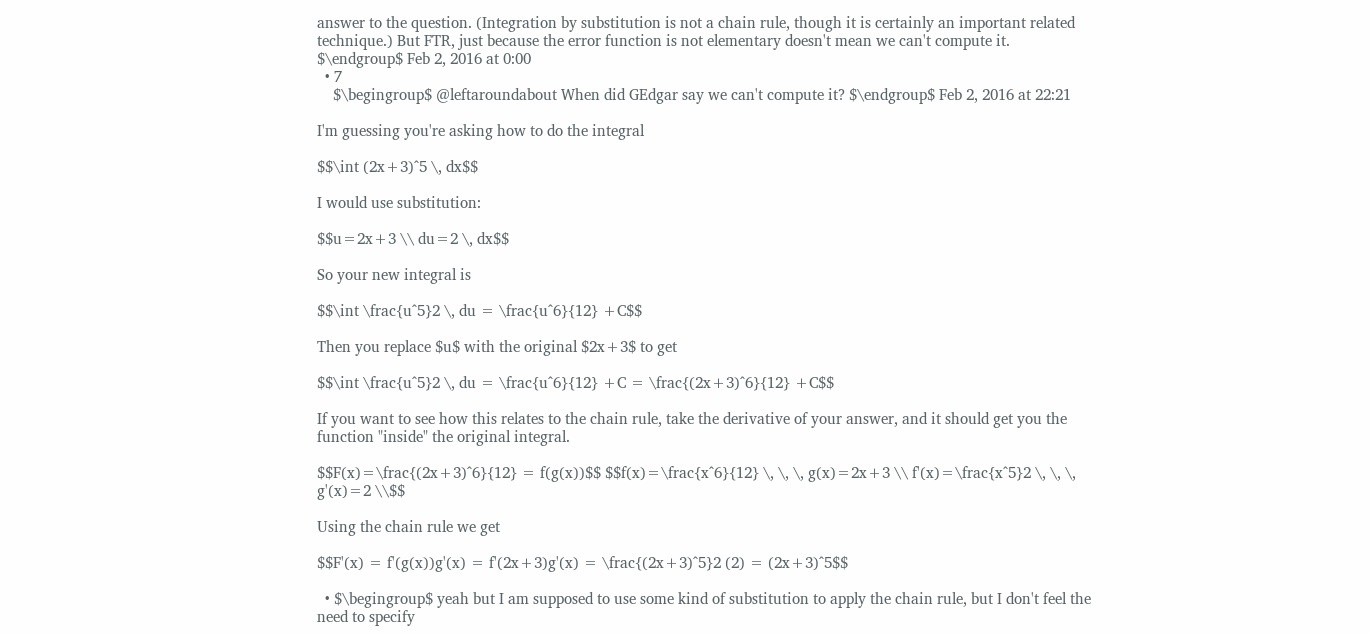answer to the question. (Integration by substitution is not a chain rule, though it is certainly an important related technique.) But FTR, just because the error function is not elementary doesn't mean we can't compute it. $\endgroup$ Feb 2, 2016 at 0:00
  • 7
    $\begingroup$ @leftaroundabout When did GEdgar say we can't compute it? $\endgroup$ Feb 2, 2016 at 22:21

I'm guessing you're asking how to do the integral

$$\int (2x+3)^5 \, dx$$

I would use substitution:

$$u=2x+3 \\ du=2 \, dx$$

So your new integral is

$$\int \frac{u^5}2 \, du = \frac{u^6}{12} +C$$

Then you replace $u$ with the original $2x+3$ to get

$$\int \frac{u^5}2 \, du = \frac{u^6}{12} +C = \frac{(2x+3)^6}{12} +C$$

If you want to see how this relates to the chain rule, take the derivative of your answer, and it should get you the function "inside" the original integral.

$$F(x)=\frac{(2x+3)^6}{12} = f(g(x))$$ $$f(x)=\frac{x^6}{12} \, \, \, g(x)=2x+3 \\ f'(x)=\frac{x^5}2 \, \, \, g'(x)=2 \\$$

Using the chain rule we get

$$F'(x) = f'(g(x))g'(x) = f'(2x+3)g'(x) = \frac{(2x+3)^5}2 (2) = (2x+3)^5$$

  • $\begingroup$ yeah but I am supposed to use some kind of substitution to apply the chain rule, but I don't feel the need to specify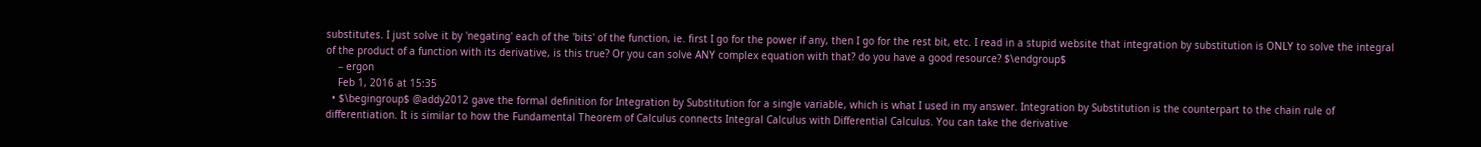substitutes. I just solve it by 'negating' each of the 'bits' of the function, ie. first I go for the power if any, then I go for the rest bit, etc. I read in a stupid website that integration by substitution is ONLY to solve the integral of the product of a function with its derivative, is this true? Or you can solve ANY complex equation with that? do you have a good resource? $\endgroup$
    – ergon
    Feb 1, 2016 at 15:35
  • $\begingroup$ @addy2012 gave the formal definition for Integration by Substitution for a single variable, which is what I used in my answer. Integration by Substitution is the counterpart to the chain rule of differentiation. It is similar to how the Fundamental Theorem of Calculus connects Integral Calculus with Differential Calculus. You can take the derivative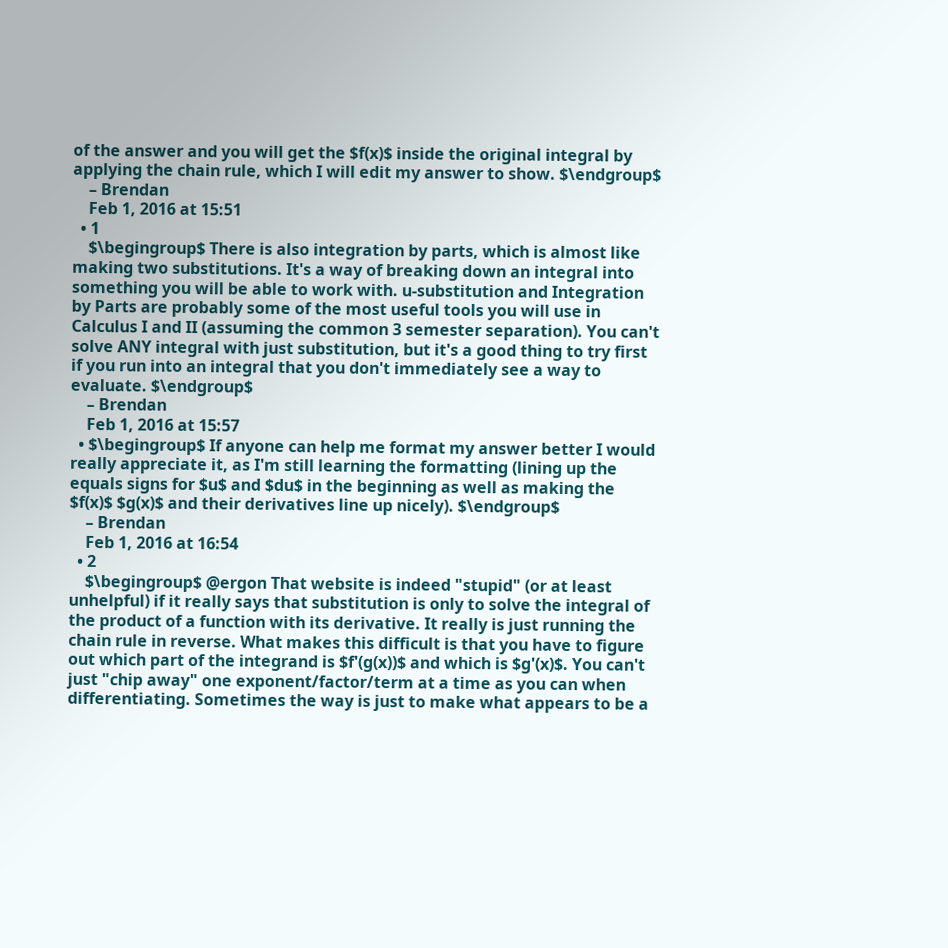of the answer and you will get the $f(x)$ inside the original integral by applying the chain rule, which I will edit my answer to show. $\endgroup$
    – Brendan
    Feb 1, 2016 at 15:51
  • 1
    $\begingroup$ There is also integration by parts, which is almost like making two substitutions. It's a way of breaking down an integral into something you will be able to work with. u-substitution and Integration by Parts are probably some of the most useful tools you will use in Calculus I and II (assuming the common 3 semester separation). You can't solve ANY integral with just substitution, but it's a good thing to try first if you run into an integral that you don't immediately see a way to evaluate. $\endgroup$
    – Brendan
    Feb 1, 2016 at 15:57
  • $\begingroup$ If anyone can help me format my answer better I would really appreciate it, as I'm still learning the formatting (lining up the equals signs for $u$ and $du$ in the beginning as well as making the $f(x)$ $g(x)$ and their derivatives line up nicely). $\endgroup$
    – Brendan
    Feb 1, 2016 at 16:54
  • 2
    $\begingroup$ @ergon That website is indeed "stupid" (or at least unhelpful) if it really says that substitution is only to solve the integral of the product of a function with its derivative. It really is just running the chain rule in reverse. What makes this difficult is that you have to figure out which part of the integrand is $f'(g(x))$ and which is $g'(x)$. You can't just "chip away" one exponent/factor/term at a time as you can when differentiating. Sometimes the way is just to make what appears to be a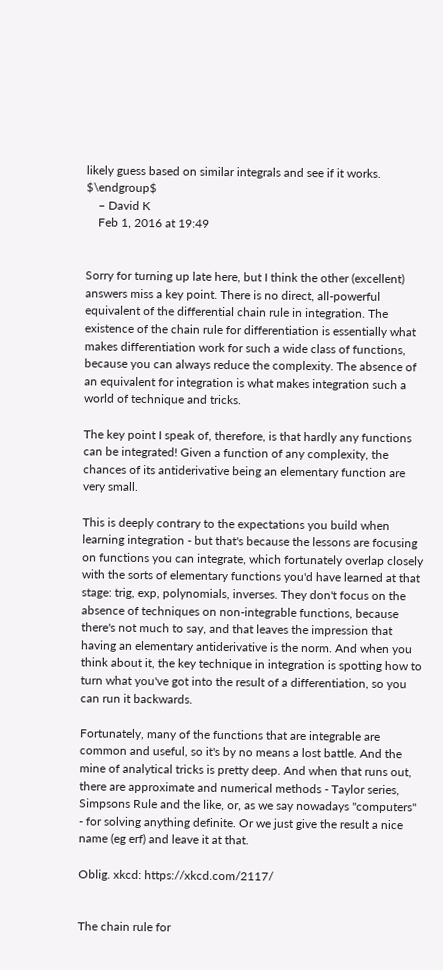likely guess based on similar integrals and see if it works. $\endgroup$
    – David K
    Feb 1, 2016 at 19:49


Sorry for turning up late here, but I think the other (excellent) answers miss a key point. There is no direct, all-powerful equivalent of the differential chain rule in integration. The existence of the chain rule for differentiation is essentially what makes differentiation work for such a wide class of functions, because you can always reduce the complexity. The absence of an equivalent for integration is what makes integration such a world of technique and tricks.

The key point I speak of, therefore, is that hardly any functions can be integrated! Given a function of any complexity, the chances of its antiderivative being an elementary function are very small.

This is deeply contrary to the expectations you build when learning integration - but that's because the lessons are focusing on functions you can integrate, which fortunately overlap closely with the sorts of elementary functions you'd have learned at that stage: trig, exp, polynomials, inverses. They don't focus on the absence of techniques on non-integrable functions, because there's not much to say, and that leaves the impression that having an elementary antiderivative is the norm. And when you think about it, the key technique in integration is spotting how to turn what you've got into the result of a differentiation, so you can run it backwards.

Fortunately, many of the functions that are integrable are common and useful, so it's by no means a lost battle. And the mine of analytical tricks is pretty deep. And when that runs out, there are approximate and numerical methods - Taylor series, Simpsons Rule and the like, or, as we say nowadays "computers" - for solving anything definite. Or we just give the result a nice name (eg erf) and leave it at that.

Oblig. xkcd: https://xkcd.com/2117/


The chain rule for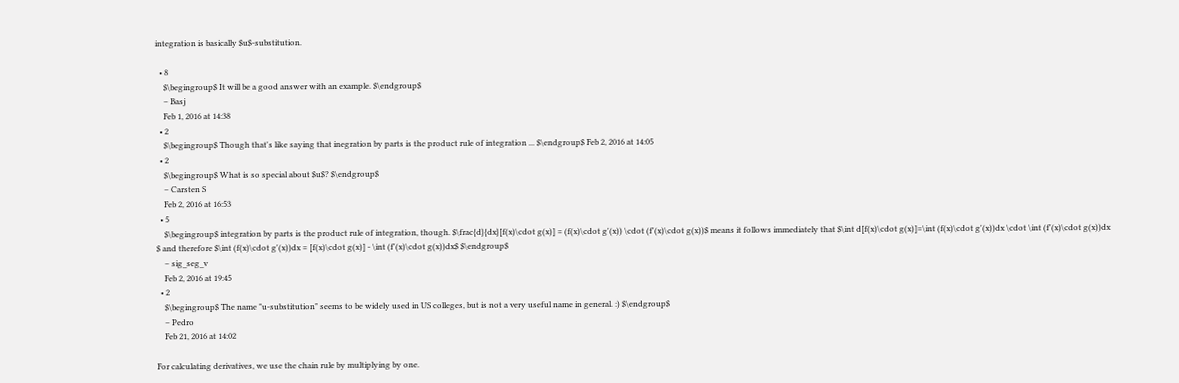integration is basically $u$-substitution.

  • 8
    $\begingroup$ It will be a good answer with an example. $\endgroup$
    – Basj
    Feb 1, 2016 at 14:38
  • 2
    $\begingroup$ Though that's like saying that inegration by parts is the product rule of integration ... $\endgroup$ Feb 2, 2016 at 14:05
  • 2
    $\begingroup$ What is so special about $u$? $\endgroup$
    – Carsten S
    Feb 2, 2016 at 16:53
  • 5
    $\begingroup$ integration by parts is the product rule of integration, though. $\frac{d}{dx}[f(x)\cdot g(x)] = (f(x)\cdot g'(x)) \cdot (f'(x)\cdot g(x))$ means it follows immediately that $\int d[f(x)\cdot g(x)]=\int (f(x)\cdot g'(x))dx \cdot \int (f'(x)\cdot g(x))dx $ and therefore $\int (f(x)\cdot g'(x))dx = [f(x)\cdot g(x)] - \int (f'(x)\cdot g(x))dx$ $\endgroup$
    – sig_seg_v
    Feb 2, 2016 at 19:45
  • 2
    $\begingroup$ The name "u-substitution" seems to be widely used in US colleges, but is not a very useful name in general. :) $\endgroup$
    – Pedro
    Feb 21, 2016 at 14:02

For calculating derivatives, we use the chain rule by multiplying by one.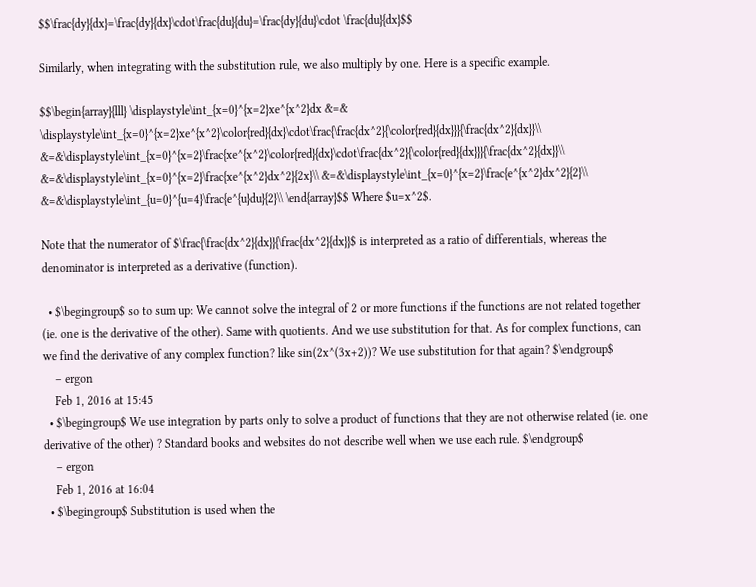$$\frac{dy}{dx}=\frac{dy}{dx}\cdot\frac{du}{du}=\frac{dy}{du}\cdot \frac{du}{dx}$$

Similarly, when integrating with the substitution rule, we also multiply by one. Here is a specific example.

$$\begin{array}{lll} \displaystyle\int_{x=0}^{x=2}xe^{x^2}dx &=& \displaystyle\int_{x=0}^{x=2}xe^{x^2}\color{red}{dx}\cdot\frac{\frac{dx^2}{\color{red}{dx}}}{\frac{dx^2}{dx}}\\ &=&\displaystyle\int_{x=0}^{x=2}\frac{xe^{x^2}\color{red}{dx}\cdot\frac{dx^2}{\color{red}{dx}}}{\frac{dx^2}{dx}}\\ &=&\displaystyle\int_{x=0}^{x=2}\frac{xe^{x^2}dx^2}{2x}\\ &=&\displaystyle\int_{x=0}^{x=2}\frac{e^{x^2}dx^2}{2}\\ &=&\displaystyle\int_{u=0}^{u=4}\frac{e^{u}du}{2}\\ \end{array}$$ Where $u=x^2$.

Note that the numerator of $\frac{\frac{dx^2}{dx}}{\frac{dx^2}{dx}}$ is interpreted as a ratio of differentials, whereas the denominator is interpreted as a derivative (function).

  • $\begingroup$ so to sum up: We cannot solve the integral of 2 or more functions if the functions are not related together (ie. one is the derivative of the other). Same with quotients. And we use substitution for that. As for complex functions, can we find the derivative of any complex function? like sin(2x^(3x+2))? We use substitution for that again? $\endgroup$
    – ergon
    Feb 1, 2016 at 15:45
  • $\begingroup$ We use integration by parts only to solve a product of functions that they are not otherwise related (ie. one derivative of the other) ? Standard books and websites do not describe well when we use each rule. $\endgroup$
    – ergon
    Feb 1, 2016 at 16:04
  • $\begingroup$ Substitution is used when the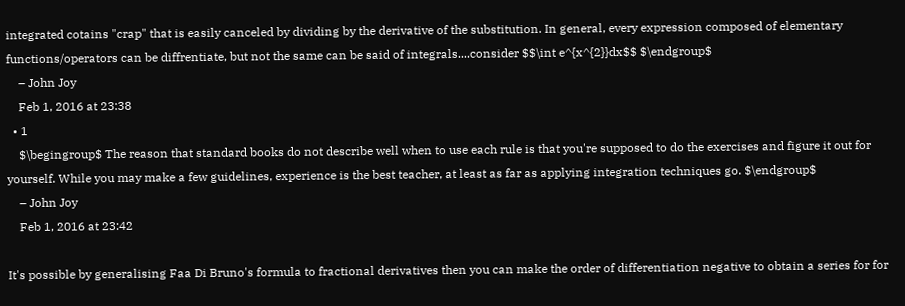integrated cotains "crap" that is easily canceled by dividing by the derivative of the substitution. In general, every expression composed of elementary functions/operators can be diffrentiate, but not the same can be said of integrals....consider $$\int e^{x^{2}}dx$$ $\endgroup$
    – John Joy
    Feb 1, 2016 at 23:38
  • 1
    $\begingroup$ The reason that standard books do not describe well when to use each rule is that you're supposed to do the exercises and figure it out for yourself. While you may make a few guidelines, experience is the best teacher, at least as far as applying integration techniques go. $\endgroup$
    – John Joy
    Feb 1, 2016 at 23:42

It's possible by generalising Faa Di Bruno's formula to fractional derivatives then you can make the order of differentiation negative to obtain a series for for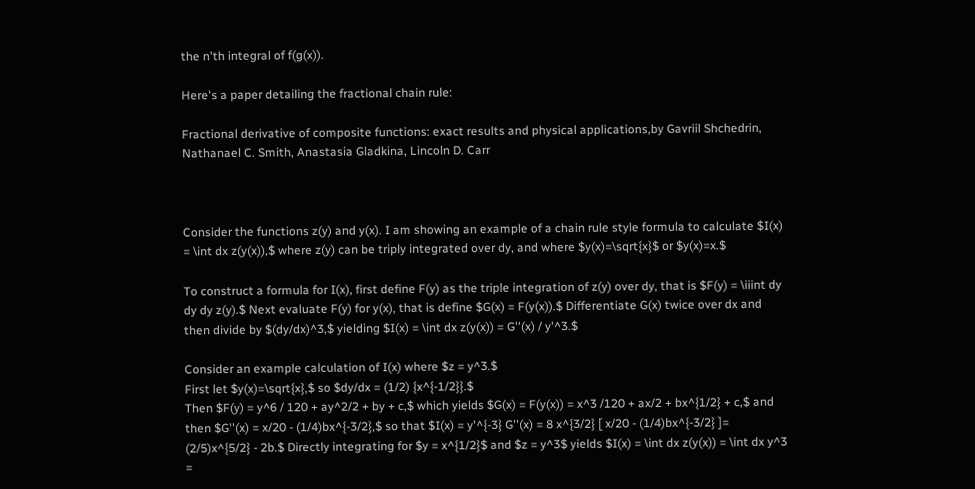the n'th integral of f(g(x)).

Here's a paper detailing the fractional chain rule:

Fractional derivative of composite functions: exact results and physical applications,by Gavriil Shchedrin, Nathanael C. Smith, Anastasia Gladkina, Lincoln D. Carr



Consider the functions z(y) and y(x). I am showing an example of a chain rule style formula to calculate $I(x) = \int dx z(y(x)),$ where z(y) can be triply integrated over dy, and where $y(x)=\sqrt{x}$ or $y(x)=x.$

To construct a formula for I(x), first define F(y) as the triple integration of z(y) over dy, that is $F(y) = \iiint dy dy dy z(y).$ Next evaluate F(y) for y(x), that is define $G(x) = F(y(x)).$ Differentiate G(x) twice over dx and then divide by $(dy/dx)^3,$ yielding $I(x) = \int dx z(y(x)) = G''(x) / y'^3.$

Consider an example calculation of I(x) where $z = y^3.$
First let $y(x)=\sqrt{x},$ so $dy/dx = (1/2) {x^{-1/2}}.$
Then $F(y) = y^6 / 120 + ay^2/2 + by + c,$ which yields $G(x) = F(y(x)) = x^3 /120 + ax/2 + bx^{1/2} + c,$ and then $G''(x) = x/20 - (1/4)bx^{-3/2},$ so that $I(x) = y'^{-3} G''(x) = 8 x^{3/2} [ x/20 - (1/4)bx^{-3/2} ]= (2/5)x^{5/2} - 2b.$ Directly integrating for $y = x^{1/2}$ and $z = y^3$ yields $I(x) = \int dx z(y(x)) = \int dx y^3 =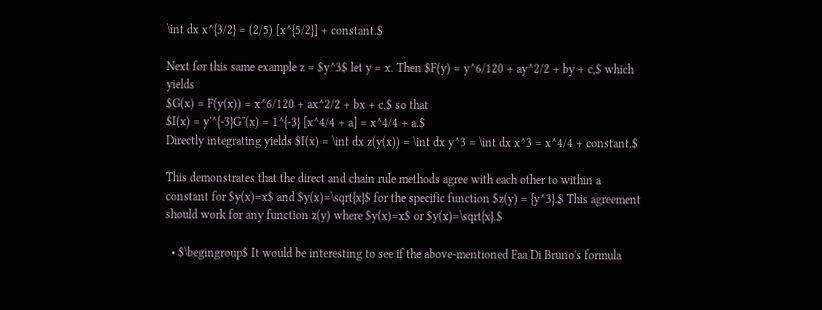\int dx x^{3/2} = (2/5) [x^{5/2}] + constant.$

Next for this same example z = $y^3$ let y = x. Then $F(y) = y^6/120 + ay^2/2 + by + c,$ which yields
$G(x) = F(y(x)) = x^6/120 + ax^2/2 + bx + c,$ so that
$I(x) = y'^{-3}G''(x) = 1^{-3} [x^4/4 + a] = x^4/4 + a.$
Directly integrating yields $I(x) = \int dx z(y(x)) = \int dx y^3 = \int dx x^3 = x^4/4 + constant.$

This demonstrates that the direct and chain rule methods agree with each other to within a constant for $y(x)=x$ and $y(x)=\sqrt{x}$ for the specific function $z(y) = {y^3}.$ This agreement should work for any function z(y) where $y(x)=x$ or $y(x)=\sqrt{x}.$

  • $\begingroup$ It would be interesting to see if the above-mentioned Faa Di Bruno's formula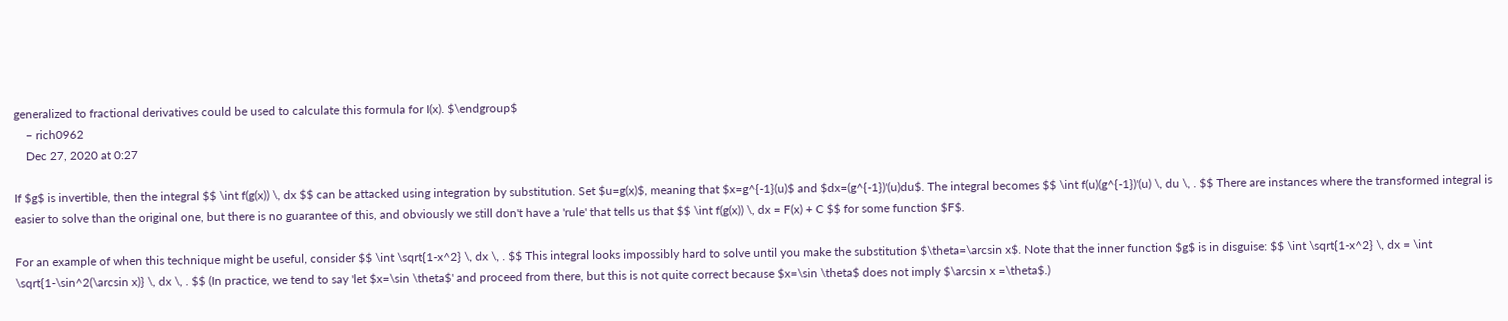generalized to fractional derivatives could be used to calculate this formula for I(x). $\endgroup$
    – rich0962
    Dec 27, 2020 at 0:27

If $g$ is invertible, then the integral $$ \int f(g(x)) \, dx $$ can be attacked using integration by substitution. Set $u=g(x)$, meaning that $x=g^{-1}(u)$ and $dx=(g^{-1})'(u)du$. The integral becomes $$ \int f(u)(g^{-1})'(u) \, du \, . $$ There are instances where the transformed integral is easier to solve than the original one, but there is no guarantee of this, and obviously we still don't have a 'rule' that tells us that $$ \int f(g(x)) \, dx = F(x) + C $$ for some function $F$.

For an example of when this technique might be useful, consider $$ \int \sqrt{1-x^2} \, dx \, . $$ This integral looks impossibly hard to solve until you make the substitution $\theta=\arcsin x$. Note that the inner function $g$ is in disguise: $$ \int \sqrt{1-x^2} \, dx = \int \sqrt{1-\sin^2(\arcsin x)} \, dx \, . $$ (In practice, we tend to say 'let $x=\sin \theta$' and proceed from there, but this is not quite correct because $x=\sin \theta$ does not imply $\arcsin x =\theta$.)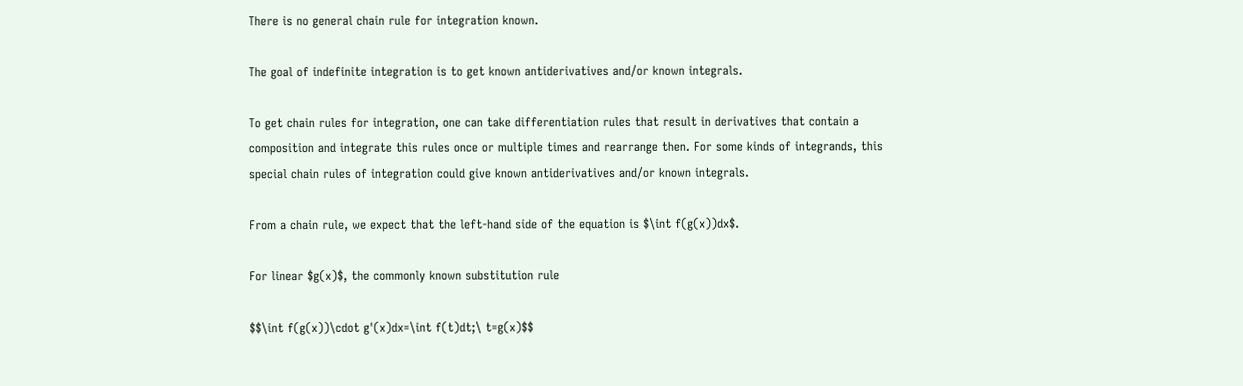There is no general chain rule for integration known.

The goal of indefinite integration is to get known antiderivatives and/or known integrals.

To get chain rules for integration, one can take differentiation rules that result in derivatives that contain a composition and integrate this rules once or multiple times and rearrange then. For some kinds of integrands, this special chain rules of integration could give known antiderivatives and/or known integrals.

From a chain rule, we expect that the left-hand side of the equation is $\int f(g(x))dx$.

For linear $g(x)$, the commonly known substitution rule

$$\int f(g(x))\cdot g'(x)dx=\int f(t)dt;\ t=g(x)$$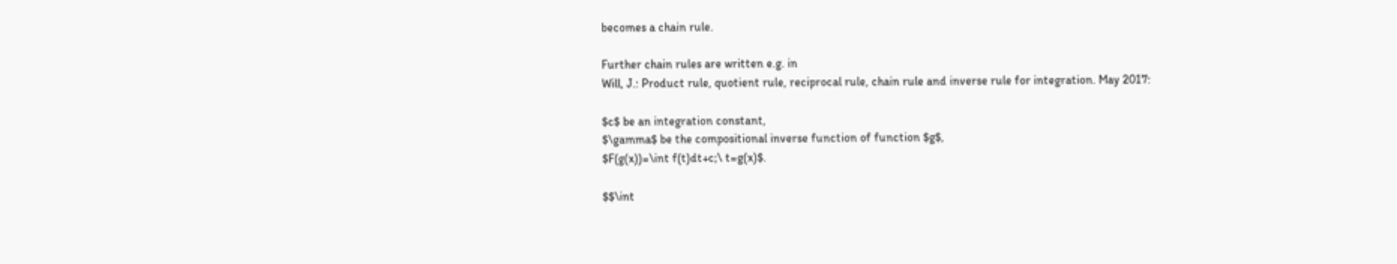becomes a chain rule.

Further chain rules are written e.g. in
Will, J.: Product rule, quotient rule, reciprocal rule, chain rule and inverse rule for integration. May 2017:

$c$ be an integration constant,
$\gamma$ be the compositional inverse function of function $g$,
$F(g(x))=\int f(t)dt+c;\ t=g(x)$.

$$\int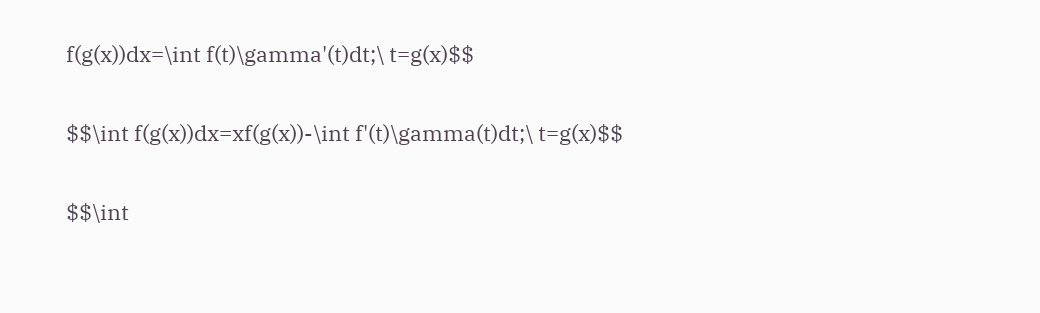f(g(x))dx=\int f(t)\gamma'(t)dt;\ t=g(x)$$

$$\int f(g(x))dx=xf(g(x))-\int f'(t)\gamma(t)dt;\ t=g(x)$$

$$\int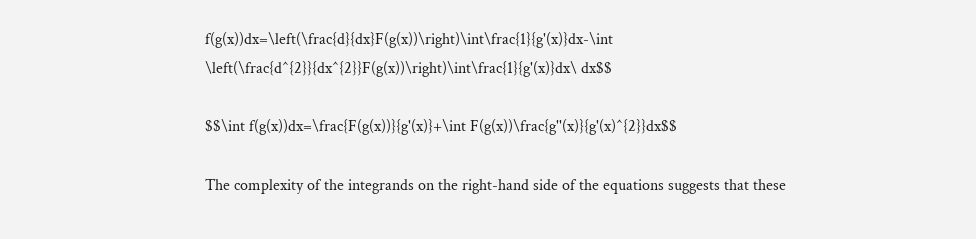f(g(x))dx=\left(\frac{d}{dx}F(g(x))\right)\int\frac{1}{g'(x)}dx-\int \left(\frac{d^{2}}{dx^{2}}F(g(x))\right)\int\frac{1}{g'(x)}dx\ dx$$

$$\int f(g(x))dx=\frac{F(g(x))}{g'(x)}+\int F(g(x))\frac{g''(x)}{g'(x)^{2}}dx$$

The complexity of the integrands on the right-hand side of the equations suggests that these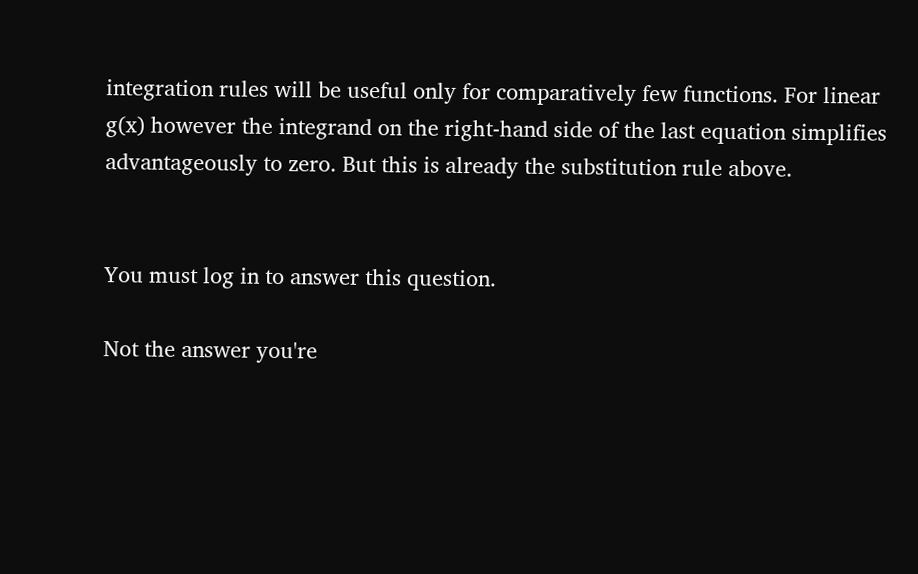integration rules will be useful only for comparatively few functions. For linear g(x) however the integrand on the right-hand side of the last equation simplifies advantageously to zero. But this is already the substitution rule above.


You must log in to answer this question.

Not the answer you're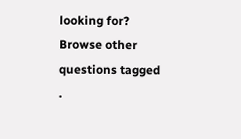looking for? Browse other questions tagged .